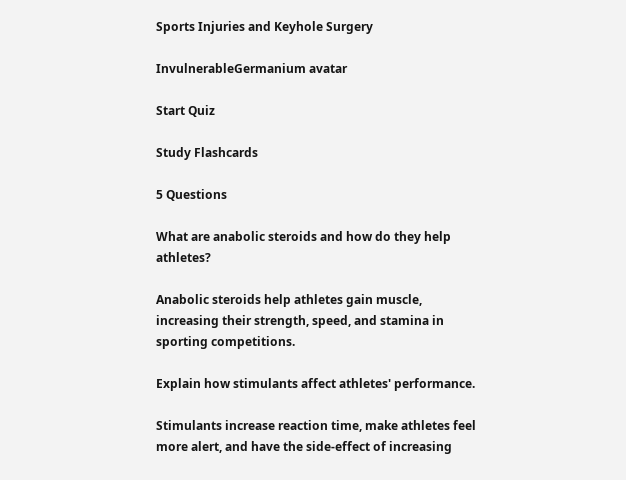Sports Injuries and Keyhole Surgery

InvulnerableGermanium avatar

Start Quiz

Study Flashcards

5 Questions

What are anabolic steroids and how do they help athletes?

Anabolic steroids help athletes gain muscle, increasing their strength, speed, and stamina in sporting competitions.

Explain how stimulants affect athletes' performance.

Stimulants increase reaction time, make athletes feel more alert, and have the side-effect of increasing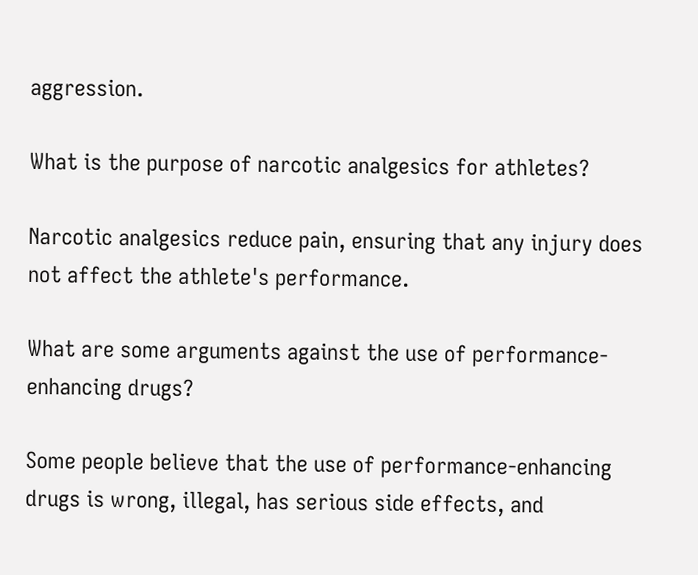aggression.

What is the purpose of narcotic analgesics for athletes?

Narcotic analgesics reduce pain, ensuring that any injury does not affect the athlete's performance.

What are some arguments against the use of performance-enhancing drugs?

Some people believe that the use of performance-enhancing drugs is wrong, illegal, has serious side effects, and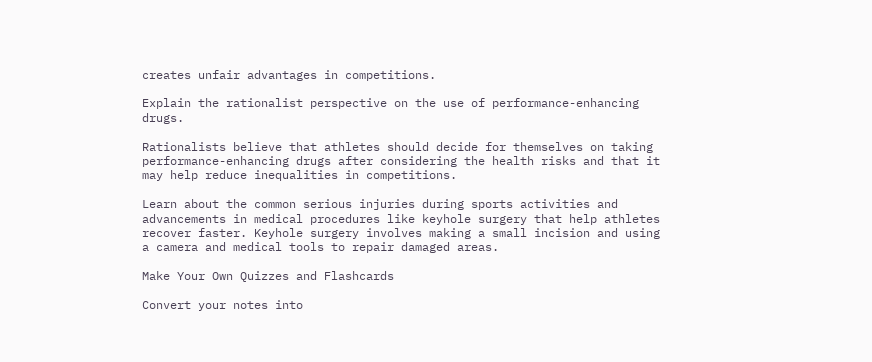creates unfair advantages in competitions.

Explain the rationalist perspective on the use of performance-enhancing drugs.

Rationalists believe that athletes should decide for themselves on taking performance-enhancing drugs after considering the health risks and that it may help reduce inequalities in competitions.

Learn about the common serious injuries during sports activities and advancements in medical procedures like keyhole surgery that help athletes recover faster. Keyhole surgery involves making a small incision and using a camera and medical tools to repair damaged areas.

Make Your Own Quizzes and Flashcards

Convert your notes into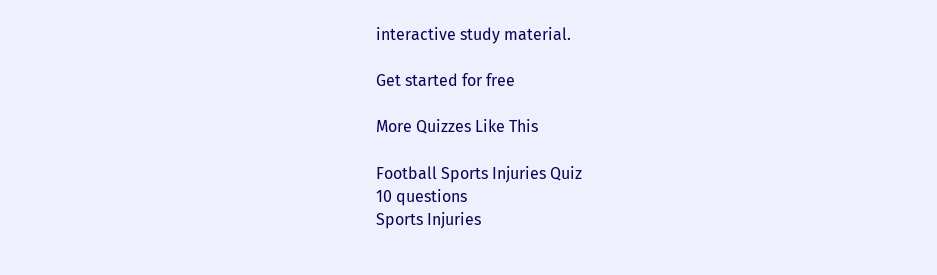interactive study material.

Get started for free

More Quizzes Like This

Football Sports Injuries Quiz
10 questions
Sports Injuries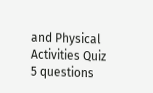and Physical Activities Quiz
5 questions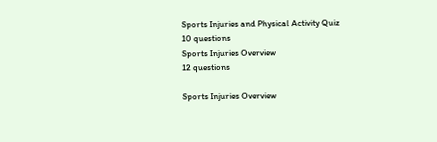Sports Injuries and Physical Activity Quiz
10 questions
Sports Injuries Overview
12 questions

Sports Injuries Overview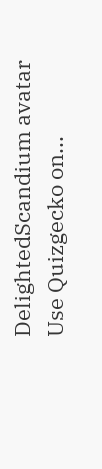DelightedScandium avatar
Use Quizgecko on...